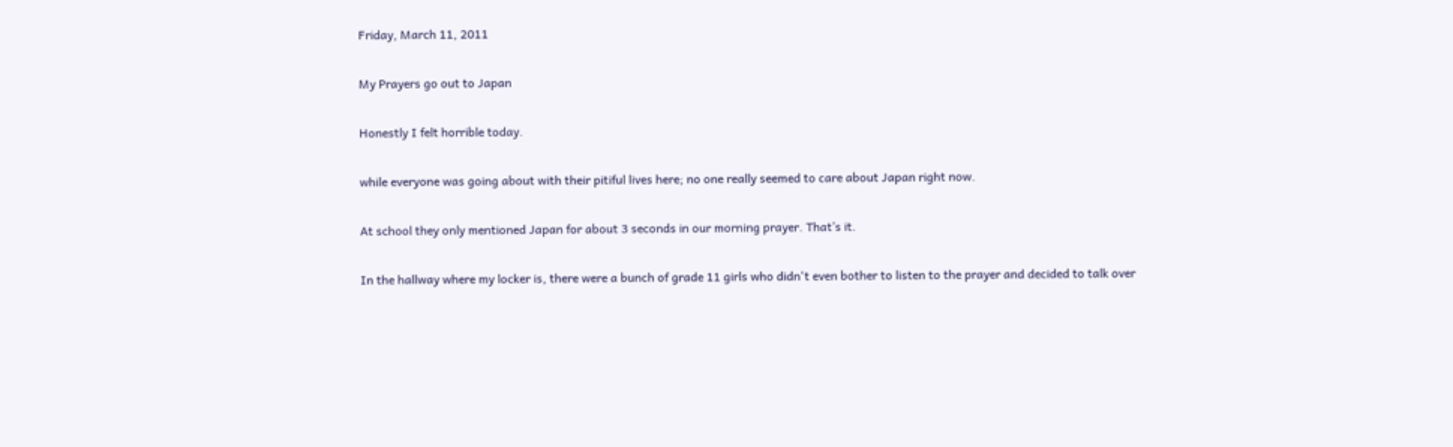Friday, March 11, 2011

My Prayers go out to Japan

Honestly I felt horrible today.

while everyone was going about with their pitiful lives here; no one really seemed to care about Japan right now.

At school they only mentioned Japan for about 3 seconds in our morning prayer. That’s it.

In the hallway where my locker is, there were a bunch of grade 11 girls who didn't even bother to listen to the prayer and decided to talk over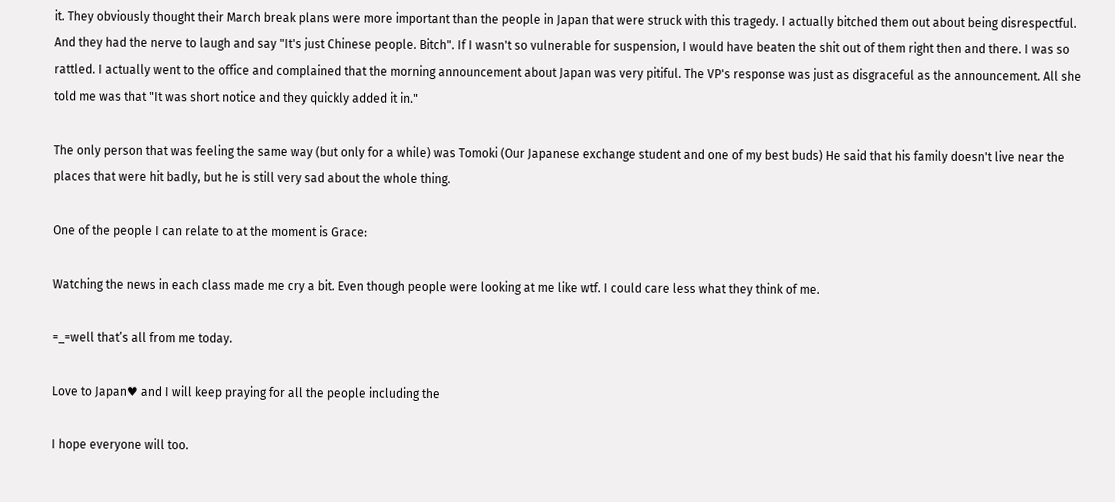it. They obviously thought their March break plans were more important than the people in Japan that were struck with this tragedy. I actually bitched them out about being disrespectful. And they had the nerve to laugh and say "It's just Chinese people. Bitch". If I wasn't so vulnerable for suspension, I would have beaten the shit out of them right then and there. I was so rattled. I actually went to the office and complained that the morning announcement about Japan was very pitiful. The VP's response was just as disgraceful as the announcement. All she told me was that "It was short notice and they quickly added it in."

The only person that was feeling the same way (but only for a while) was Tomoki (Our Japanese exchange student and one of my best buds) He said that his family doesn't live near the places that were hit badly, but he is still very sad about the whole thing.

One of the people I can relate to at the moment is Grace:

Watching the news in each class made me cry a bit. Even though people were looking at me like wtf. I could care less what they think of me.

=_=well that’s all from me today.

Love to Japan♥ and I will keep praying for all the people including the

I hope everyone will too.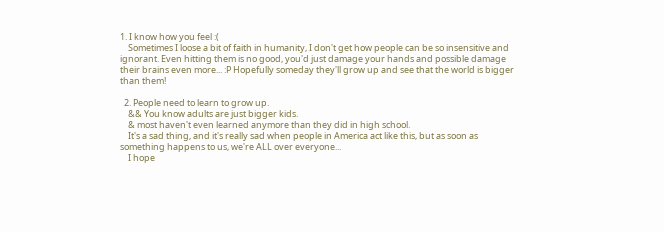1. I know how you feel :(
    Sometimes I loose a bit of faith in humanity, I don't get how people can be so insensitive and ignorant. Even hitting them is no good, you'd just damage your hands and possible damage their brains even more... :P Hopefully someday they'll grow up and see that the world is bigger than them!

  2. People need to learn to grow up.
    && You know adults are just bigger kids.
    & most haven't even learned anymore than they did in high school.
    It's a sad thing, and it's really sad when people in America act like this, but as soon as something happens to us, we're ALL over everyone...
    I hope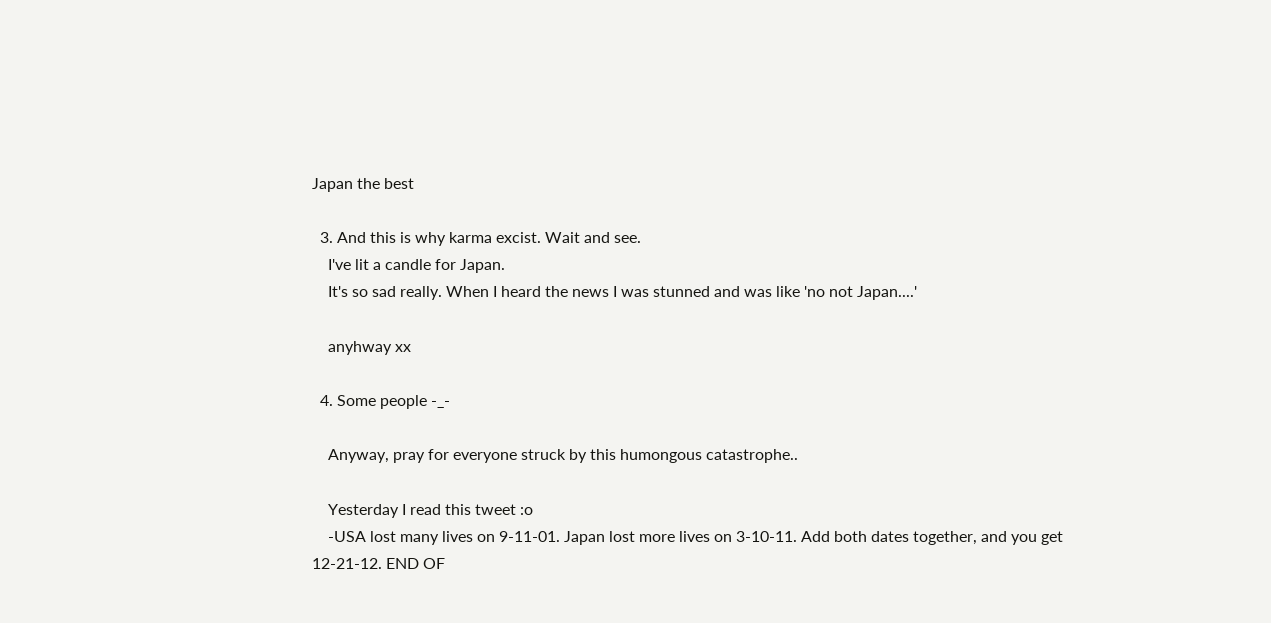Japan the best

  3. And this is why karma excist. Wait and see.
    I've lit a candle for Japan.
    It's so sad really. When I heard the news I was stunned and was like 'no not Japan....'

    anyhway xx

  4. Some people -_-

    Anyway, pray for everyone struck by this humongous catastrophe..

    Yesterday I read this tweet :o
    -USA lost many lives on 9-11-01. Japan lost more lives on 3-10-11. Add both dates together, and you get 12-21-12. END OF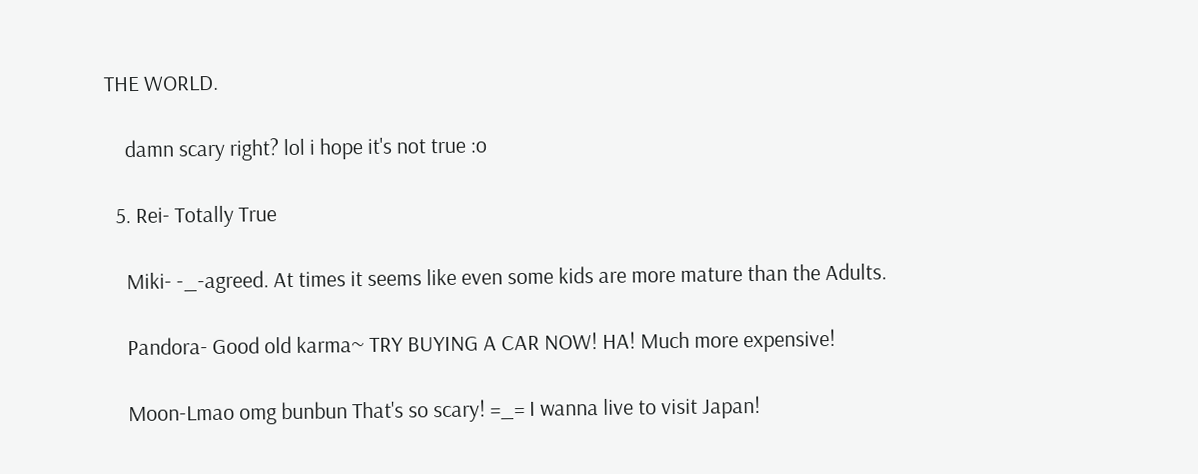THE WORLD.

    damn scary right? lol i hope it's not true :o

  5. Rei- Totally True

    Miki- -_-agreed. At times it seems like even some kids are more mature than the Adults.

    Pandora- Good old karma~ TRY BUYING A CAR NOW! HA! Much more expensive!

    Moon-Lmao omg bunbun That's so scary! =_= I wanna live to visit Japan!